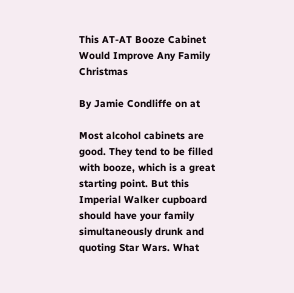This AT-AT Booze Cabinet Would Improve Any Family Christmas

By Jamie Condliffe on at

Most alcohol cabinets are good. They tend to be filled with booze, which is a great starting point. But this Imperial Walker cupboard should have your family simultaneously drunk and quoting Star Wars. What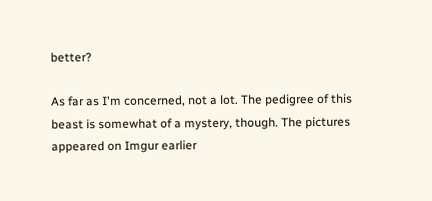better?

As far as I'm concerned, not a lot. The pedigree of this beast is somewhat of a mystery, though. The pictures appeared on Imgur earlier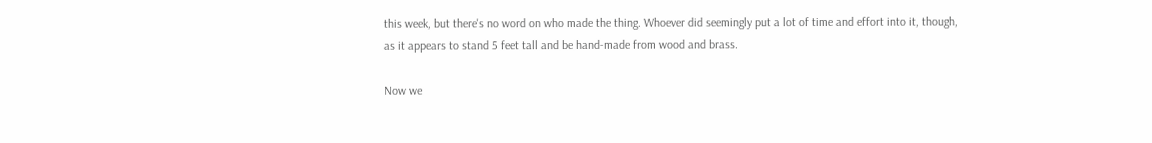this week, but there's no word on who made the thing. Whoever did seemingly put a lot of time and effort into it, though, as it appears to stand 5 feet tall and be hand-made from wood and brass.

Now we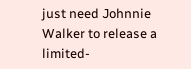just need Johnnie Walker to release a limited-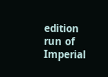edition run of Imperial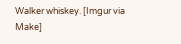Walker whiskey. [Imgur via Make]